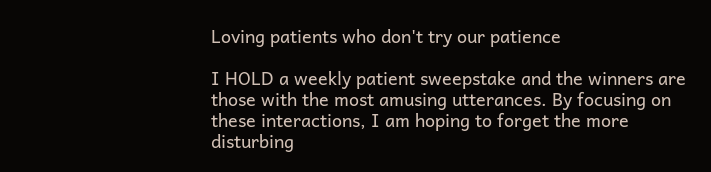Loving patients who don't try our patience

I HOLD a weekly patient sweepstake and the winners are those with the most amusing utterances. By focusing on these interactions, I am hoping to forget the more disturbing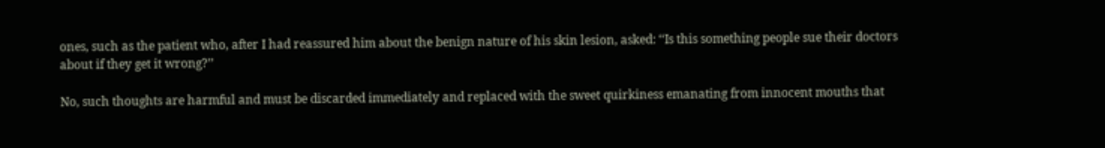ones, such as the patient who, after I had reassured him about the benign nature of his skin lesion, asked: ‘‘Is this something people sue their doctors about if they get it wrong?’’

No, such thoughts are harmful and must be discarded immediately and replaced with the sweet quirkiness emanating from innocent mouths that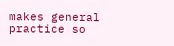makes general practice so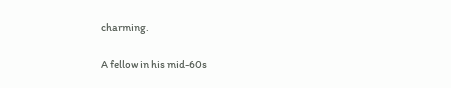charming.

A fellow in his mid-60s